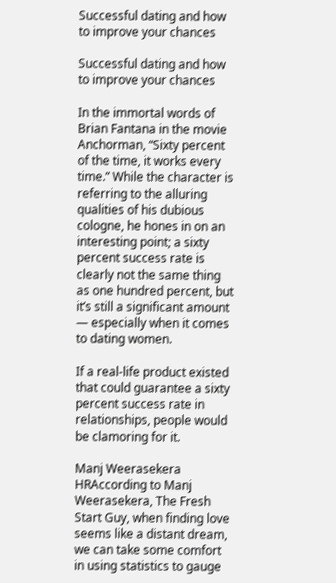Successful dating and how to improve your chances

Successful dating and how to improve your chances

In the immortal words of Brian Fantana in the movie Anchorman, “Sixty percent of the time, it works every time.” While the character is referring to the alluring qualities of his dubious cologne, he hones in on an interesting point; a sixty percent success rate is clearly not the same thing as one hundred percent, but it’s still a significant amount — especially when it comes to dating women.

If a real-life product existed that could guarantee a sixty percent success rate in relationships, people would be clamoring for it.

Manj Weerasekera HRAccording to Manj Weerasekera, The Fresh Start Guy, when finding love seems like a distant dream, we can take some comfort in using statistics to gauge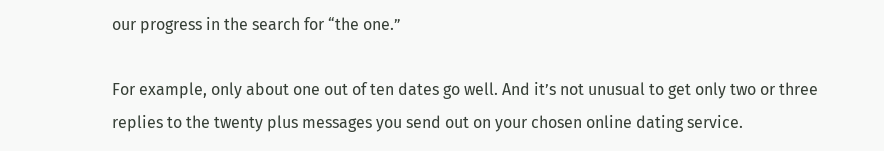our progress in the search for “the one.”

For example, only about one out of ten dates go well. And it’s not unusual to get only two or three replies to the twenty plus messages you send out on your chosen online dating service.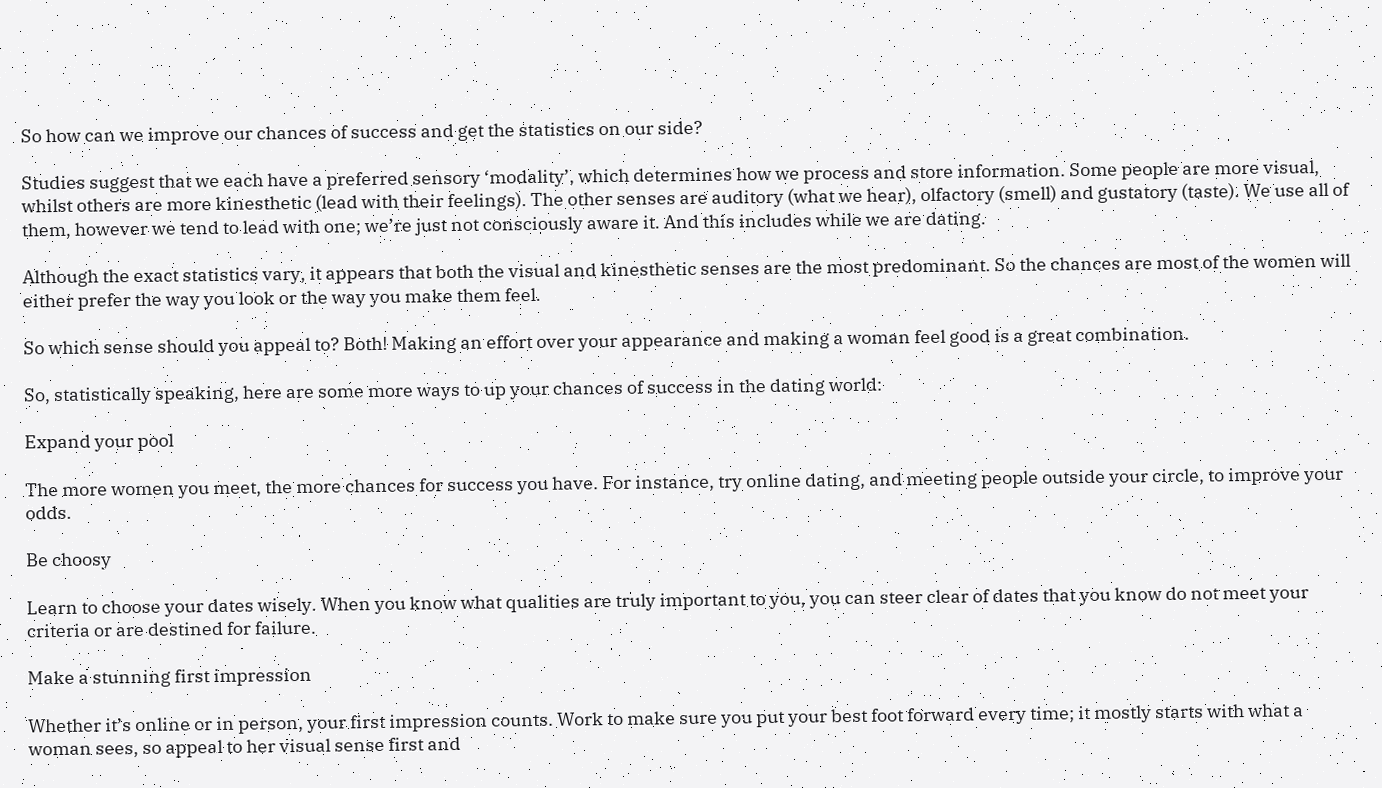So how can we improve our chances of success and get the statistics on our side?

Studies suggest that we each have a preferred sensory ‘modality’, which determines how we process and store information. Some people are more visual, whilst others are more kinesthetic (lead with their feelings). The other senses are auditory (what we hear), olfactory (smell) and gustatory (taste). We use all of them, however we tend to lead with one; we’re just not consciously aware it. And this includes while we are dating.

Although the exact statistics vary, it appears that both the visual and kinesthetic senses are the most predominant. So the chances are most of the women will either prefer the way you look or the way you make them feel.

So which sense should you appeal to? Both! Making an effort over your appearance and making a woman feel good is a great combination.

So, statistically speaking, here are some more ways to up your chances of success in the dating world:

Expand your pool

The more women you meet, the more chances for success you have. For instance, try online dating, and meeting people outside your circle, to improve your odds.

Be choosy

Learn to choose your dates wisely. When you know what qualities are truly important to you, you can steer clear of dates that you know do not meet your criteria or are destined for failure.

Make a stunning first impression

Whether it’s online or in person, your first impression counts. Work to make sure you put your best foot forward every time; it mostly starts with what a woman sees, so appeal to her visual sense first and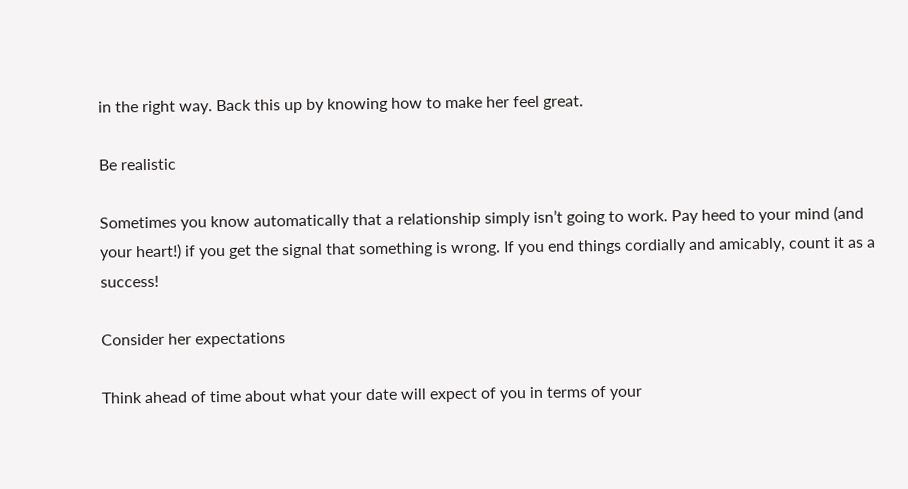in the right way. Back this up by knowing how to make her feel great.

Be realistic

Sometimes you know automatically that a relationship simply isn’t going to work. Pay heed to your mind (and your heart!) if you get the signal that something is wrong. If you end things cordially and amicably, count it as a success!

Consider her expectations

Think ahead of time about what your date will expect of you in terms of your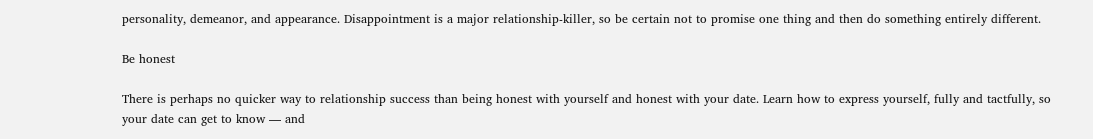personality, demeanor, and appearance. Disappointment is a major relationship-killer, so be certain not to promise one thing and then do something entirely different.

Be honest

There is perhaps no quicker way to relationship success than being honest with yourself and honest with your date. Learn how to express yourself, fully and tactfully, so your date can get to know — and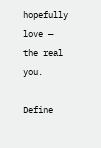hopefully love — the real you.

Define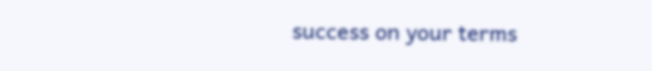success on your terms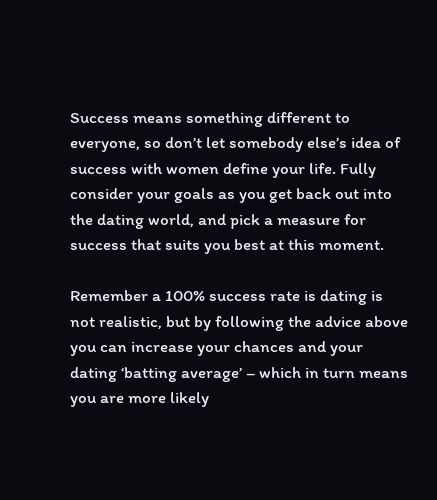Success means something different to everyone, so don’t let somebody else’s idea of success with women define your life. Fully consider your goals as you get back out into the dating world, and pick a measure for success that suits you best at this moment.

Remember a 100% success rate is dating is not realistic, but by following the advice above you can increase your chances and your dating ‘batting average’ – which in turn means you are more likely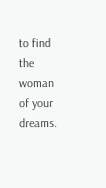to find the woman of your dreams.